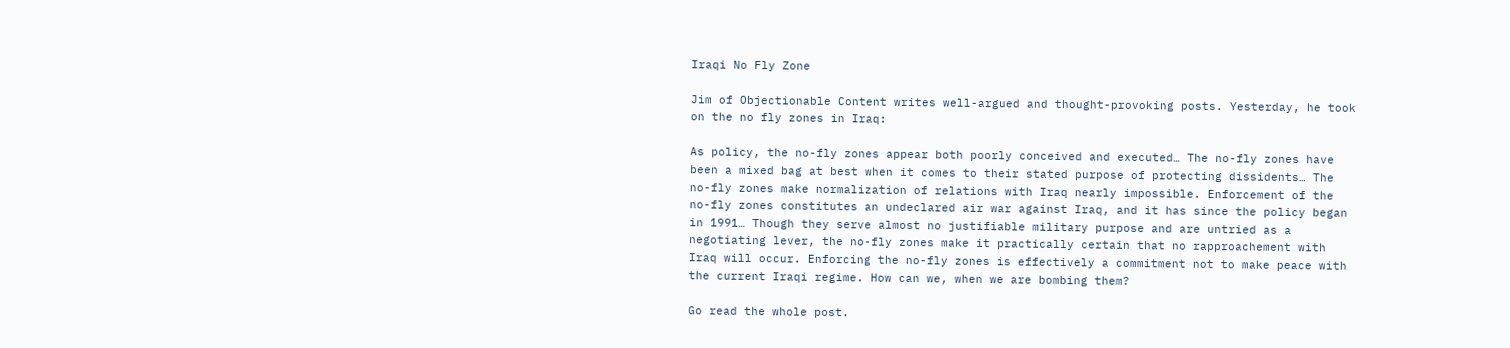Iraqi No Fly Zone

Jim of Objectionable Content writes well-argued and thought-provoking posts. Yesterday, he took on the no fly zones in Iraq:

As policy, the no-fly zones appear both poorly conceived and executed… The no-fly zones have been a mixed bag at best when it comes to their stated purpose of protecting dissidents… The no-fly zones make normalization of relations with Iraq nearly impossible. Enforcement of the no-fly zones constitutes an undeclared air war against Iraq, and it has since the policy began in 1991… Though they serve almost no justifiable military purpose and are untried as a negotiating lever, the no-fly zones make it practically certain that no rapproachement with Iraq will occur. Enforcing the no-fly zones is effectively a commitment not to make peace with the current Iraqi regime. How can we, when we are bombing them?

Go read the whole post.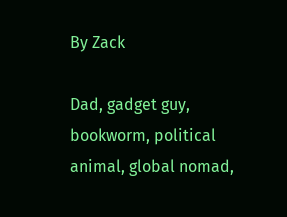By Zack

Dad, gadget guy, bookworm, political animal, global nomad,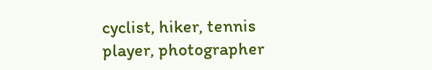cyclist, hiker, tennis player, photographer